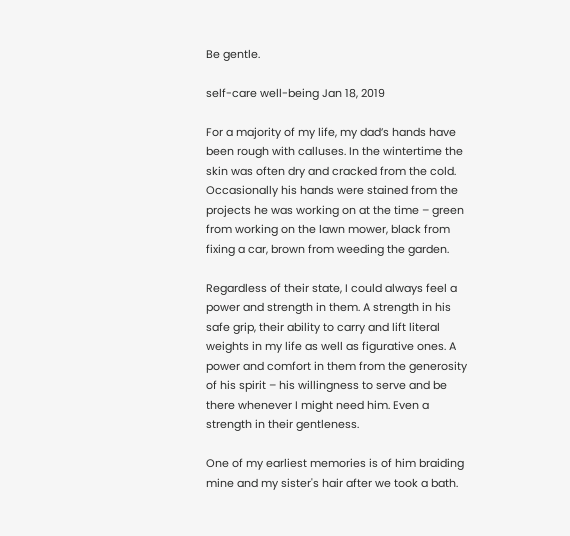Be gentle.

self-care well-being Jan 18, 2019

For a majority of my life, my dad’s hands have been rough with calluses. In the wintertime the skin was often dry and cracked from the cold. Occasionally his hands were stained from the projects he was working on at the time – green from working on the lawn mower, black from fixing a car, brown from weeding the garden.

Regardless of their state, I could always feel a power and strength in them. A strength in his safe grip, their ability to carry and lift literal weights in my life as well as figurative ones. A power and comfort in them from the generosity of his spirit – his willingness to serve and be there whenever I might need him. Even a strength in their gentleness.

One of my earliest memories is of him braiding mine and my sister's hair after we took a bath.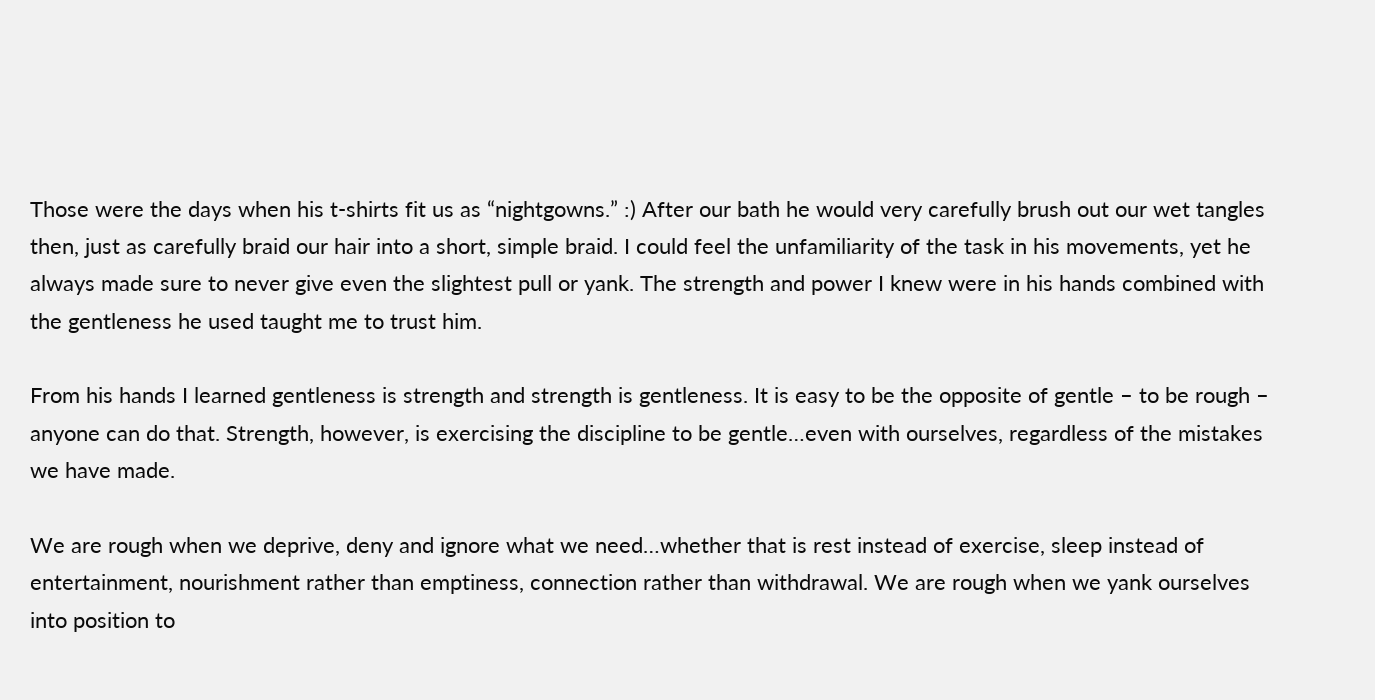Those were the days when his t-shirts fit us as “nightgowns.” :) After our bath he would very carefully brush out our wet tangles then, just as carefully braid our hair into a short, simple braid. I could feel the unfamiliarity of the task in his movements, yet he always made sure to never give even the slightest pull or yank. The strength and power I knew were in his hands combined with the gentleness he used taught me to trust him.

From his hands I learned gentleness is strength and strength is gentleness. It is easy to be the opposite of gentle – to be rough – anyone can do that. Strength, however, is exercising the discipline to be gentle…even with ourselves, regardless of the mistakes we have made.

We are rough when we deprive, deny and ignore what we need…whether that is rest instead of exercise, sleep instead of entertainment, nourishment rather than emptiness, connection rather than withdrawal. We are rough when we yank ourselves into position to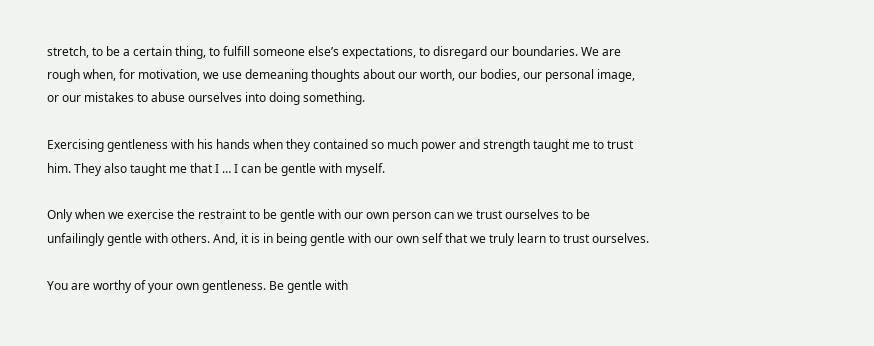stretch, to be a certain thing, to fulfill someone else’s expectations, to disregard our boundaries. We are rough when, for motivation, we use demeaning thoughts about our worth, our bodies, our personal image, or our mistakes to abuse ourselves into doing something.

Exercising gentleness with his hands when they contained so much power and strength taught me to trust him. They also taught me that I … I can be gentle with myself.

Only when we exercise the restraint to be gentle with our own person can we trust ourselves to be unfailingly gentle with others. And, it is in being gentle with our own self that we truly learn to trust ourselves.

You are worthy of your own gentleness. Be gentle with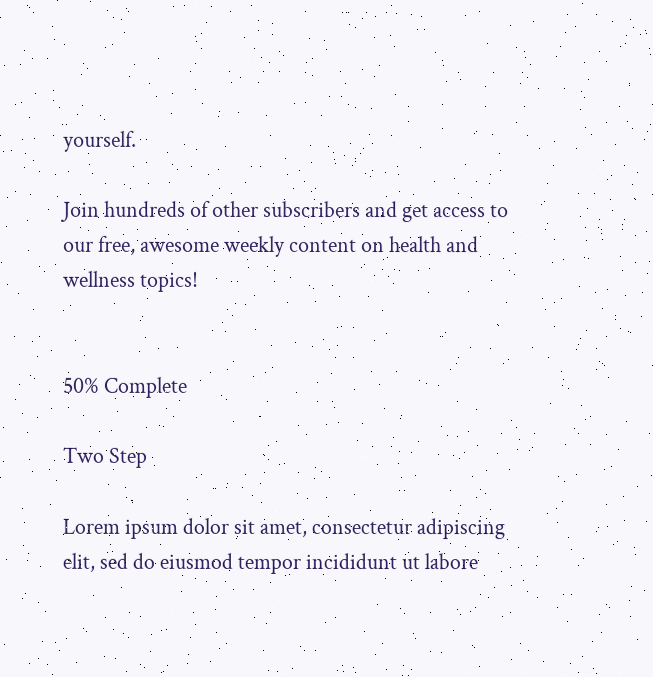yourself.

Join hundreds of other subscribers and get access to our free, awesome weekly content on health and wellness topics!


50% Complete

Two Step

Lorem ipsum dolor sit amet, consectetur adipiscing elit, sed do eiusmod tempor incididunt ut labore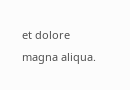et dolore magna aliqua.